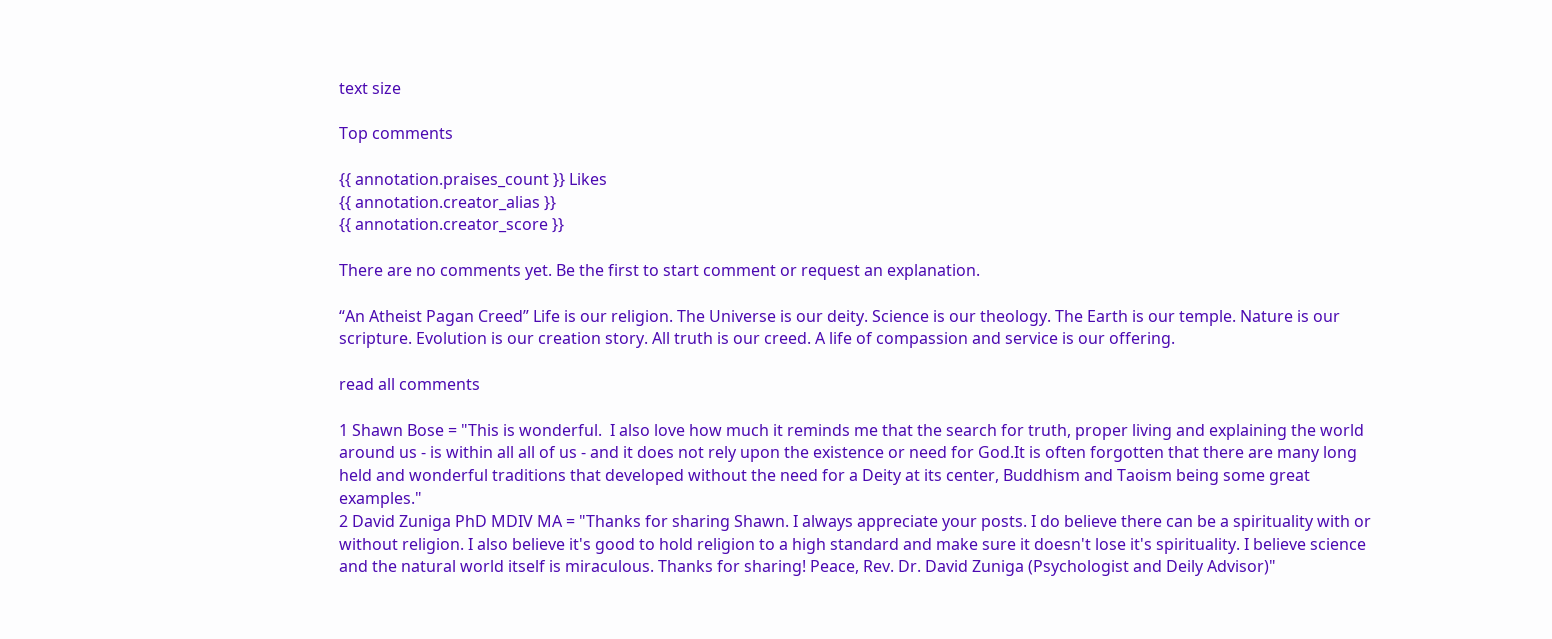text size

Top comments

{{ annotation.praises_count }} Likes
{{ annotation.creator_alias }}
{{ annotation.creator_score }}

There are no comments yet. Be the first to start comment or request an explanation.

“An Atheist Pagan Creed” Life is our religion. The Universe is our deity. Science is our theology. The Earth is our temple. Nature is our scripture. Evolution is our creation story. All truth is our creed. A life of compassion and service is our offering.

read all comments

1 Shawn Bose = "This is wonderful.  I also love how much it reminds me that the search for truth, proper living and explaining the world around us - is within all all of us - and it does not rely upon the existence or need for God.It is often forgotten that there are many long held and wonderful traditions that developed without the need for a Deity at its center, Buddhism and Taoism being some great examples."
2 David Zuniga PhD MDIV MA = "Thanks for sharing Shawn. I always appreciate your posts. I do believe there can be a spirituality with or without religion. I also believe it's good to hold religion to a high standard and make sure it doesn't lose it's spirituality. I believe science and the natural world itself is miraculous. Thanks for sharing! Peace, Rev. Dr. David Zuniga (Psychologist and Deily Advisor)"